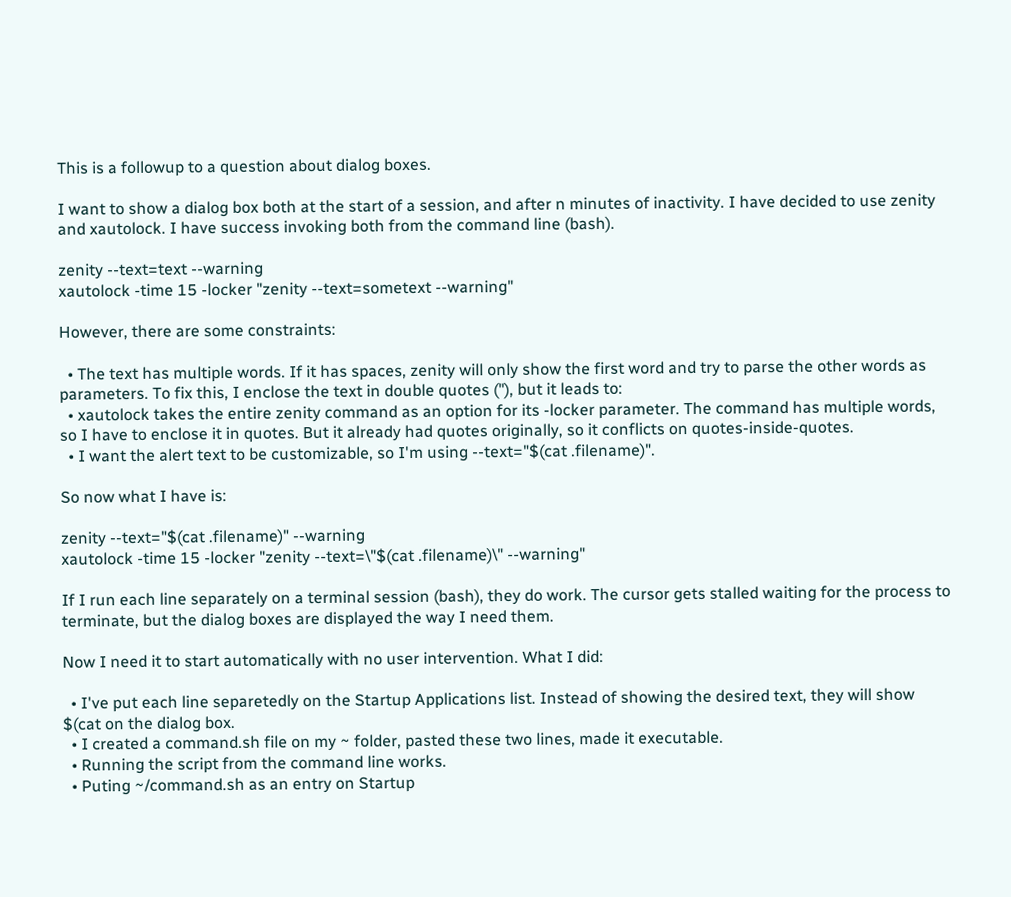This is a followup to a question about dialog boxes.

I want to show a dialog box both at the start of a session, and after n minutes of inactivity. I have decided to use zenity and xautolock. I have success invoking both from the command line (bash).

zenity --text=text --warning
xautolock -time 15 -locker "zenity --text=sometext --warning"

However, there are some constraints:

  • The text has multiple words. If it has spaces, zenity will only show the first word and try to parse the other words as parameters. To fix this, I enclose the text in double quotes ("), but it leads to:
  • xautolock takes the entire zenity command as an option for its -locker parameter. The command has multiple words, so I have to enclose it in quotes. But it already had quotes originally, so it conflicts on quotes-inside-quotes.
  • I want the alert text to be customizable, so I'm using --text="$(cat .filename)".

So now what I have is:

zenity --text="$(cat .filename)" --warning
xautolock -time 15 -locker "zenity --text=\"$(cat .filename)\" --warning"

If I run each line separately on a terminal session (bash), they do work. The cursor gets stalled waiting for the process to terminate, but the dialog boxes are displayed the way I need them.

Now I need it to start automatically with no user intervention. What I did:

  • I've put each line separetedly on the Startup Applications list. Instead of showing the desired text, they will show $(cat on the dialog box.
  • I created a command.sh file on my ~ folder, pasted these two lines, made it executable.
  • Running the script from the command line works.
  • Puting ~/command.sh as an entry on Startup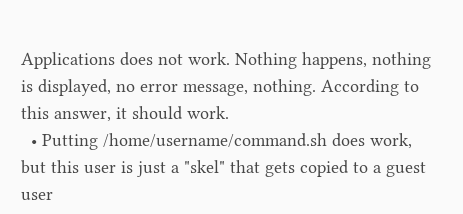Applications does not work. Nothing happens, nothing is displayed, no error message, nothing. According to this answer, it should work.
  • Putting /home/username/command.sh does work, but this user is just a "skel" that gets copied to a guest user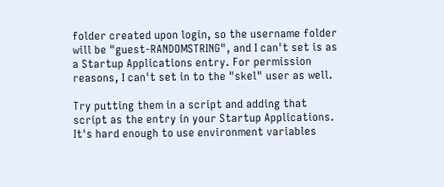folder created upon login, so the username folder will be "guest-RANDOMSTRING", and I can't set is as a Startup Applications entry. For permission reasons, I can't set in to the "skel" user as well.

Try putting them in a script and adding that script as the entry in your Startup Applications. It's hard enough to use environment variables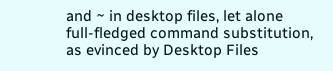and ~ in desktop files, let alone full-fledged command substitution, as evinced by Desktop Files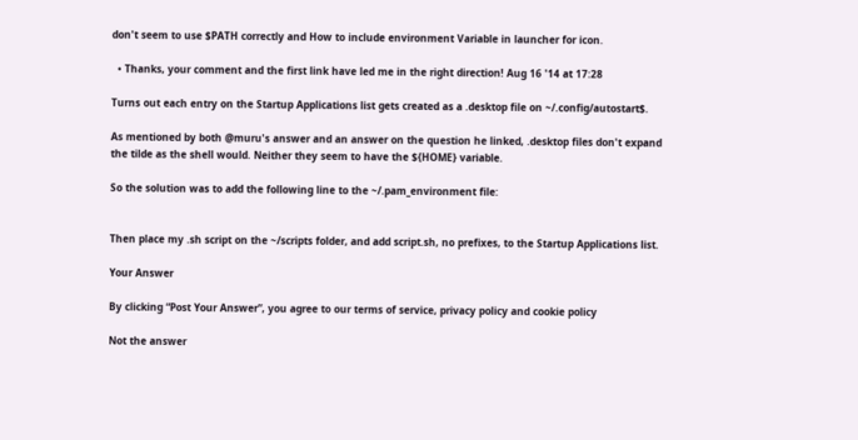don't seem to use $PATH correctly and How to include environment Variable in launcher for icon.

  • Thanks, your comment and the first link have led me in the right direction! Aug 16 '14 at 17:28

Turns out each entry on the Startup Applications list gets created as a .desktop file on ~/.config/autostart$.

As mentioned by both @muru's answer and an answer on the question he linked, .desktop files don't expand the tilde as the shell would. Neither they seem to have the ${HOME} variable.

So the solution was to add the following line to the ~/.pam_environment file:


Then place my .sh script on the ~/scripts folder, and add script.sh, no prefixes, to the Startup Applications list.

Your Answer

By clicking “Post Your Answer”, you agree to our terms of service, privacy policy and cookie policy

Not the answer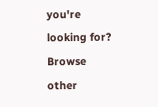you're looking for? Browse other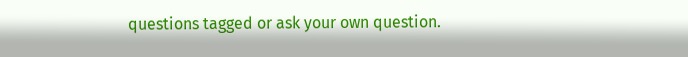questions tagged or ask your own question.